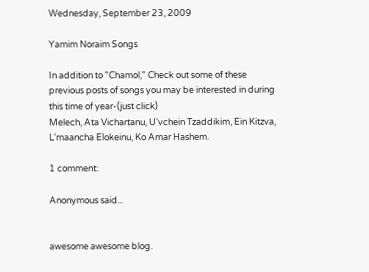Wednesday, September 23, 2009

Yamim Noraim Songs

In addition to "Chamol," Check out some of these previous posts of songs you may be interested in during this time of year-(just click)
Melech, Ata Vichartanu, U'vchein Tzaddikim, Ein Kitzva, L'maancha Elokeinu, Ko Amar Hashem.

1 comment:

Anonymous said...


awesome awesome blog.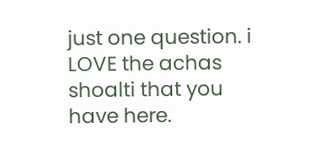just one question. i LOVE the achas shoalti that you have here.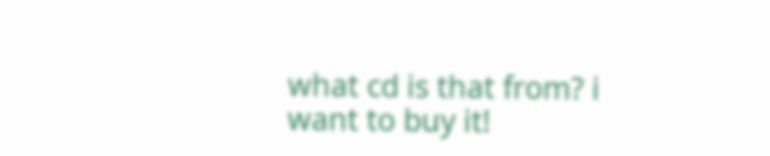what cd is that from? i want to buy it!